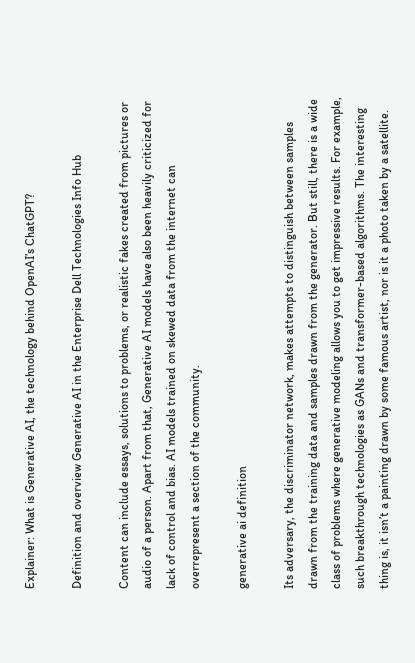Explainer: What is Generative AI, the technology behind OpenAI’s ChatGPT?

Definition and overview Generative AI in the Enterprise Dell Technologies Info Hub

Content can include essays, solutions to problems, or realistic fakes created from pictures or audio of a person. Apart from that, Generative AI models have also been heavily criticized for lack of control and bias. AI models trained on skewed data from the internet can overrepresent a section of the community.

generative ai definition

Its adversary, the discriminator network, makes attempts to distinguish between samples drawn from the training data and samples drawn from the generator. But still, there is a wide class of problems where generative modeling allows you to get impressive results. For example, such breakthrough technologies as GANs and transformer-based algorithms. The interesting thing is, it isn’t a painting drawn by some famous artist, nor is it a photo taken by a satellite.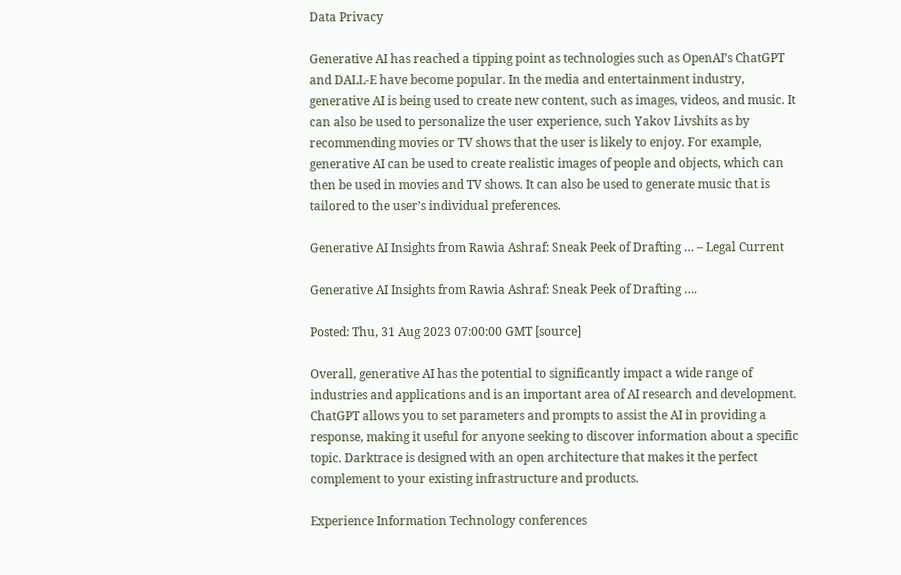Data Privacy

Generative AI has reached a tipping point as technologies such as OpenAI’s ChatGPT and DALL-E have become popular. In the media and entertainment industry, generative AI is being used to create new content, such as images, videos, and music. It can also be used to personalize the user experience, such Yakov Livshits as by recommending movies or TV shows that the user is likely to enjoy. For example, generative AI can be used to create realistic images of people and objects, which can then be used in movies and TV shows. It can also be used to generate music that is tailored to the user’s individual preferences.

Generative AI Insights from Rawia Ashraf: Sneak Peek of Drafting … – Legal Current

Generative AI Insights from Rawia Ashraf: Sneak Peek of Drafting ….

Posted: Thu, 31 Aug 2023 07:00:00 GMT [source]

Overall, generative AI has the potential to significantly impact a wide range of industries and applications and is an important area of AI research and development. ChatGPT allows you to set parameters and prompts to assist the AI in providing a response, making it useful for anyone seeking to discover information about a specific topic. Darktrace is designed with an open architecture that makes it the perfect complement to your existing infrastructure and products.

Experience Information Technology conferences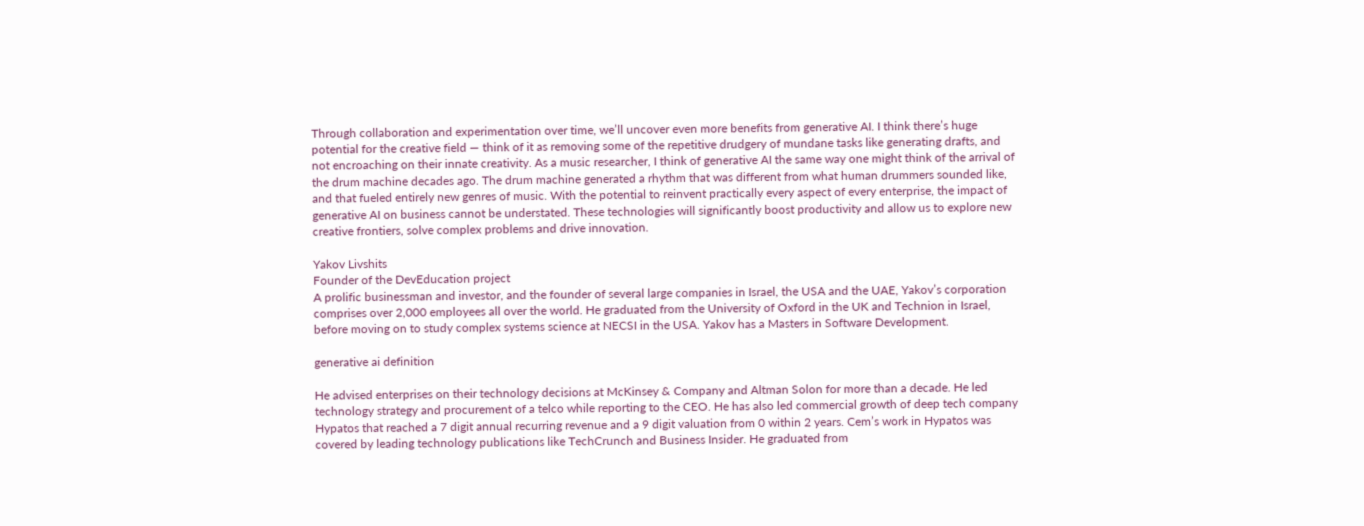Through collaboration and experimentation over time, we’ll uncover even more benefits from generative AI. I think there’s huge potential for the creative field — think of it as removing some of the repetitive drudgery of mundane tasks like generating drafts, and not encroaching on their innate creativity. As a music researcher, I think of generative AI the same way one might think of the arrival of the drum machine decades ago. The drum machine generated a rhythm that was different from what human drummers sounded like, and that fueled entirely new genres of music. With the potential to reinvent practically every aspect of every enterprise, the impact of generative AI on business cannot be understated. These technologies will significantly boost productivity and allow us to explore new creative frontiers, solve complex problems and drive innovation.

Yakov Livshits
Founder of the DevEducation project
A prolific businessman and investor, and the founder of several large companies in Israel, the USA and the UAE, Yakov’s corporation comprises over 2,000 employees all over the world. He graduated from the University of Oxford in the UK and Technion in Israel, before moving on to study complex systems science at NECSI in the USA. Yakov has a Masters in Software Development.

generative ai definition

He advised enterprises on their technology decisions at McKinsey & Company and Altman Solon for more than a decade. He led technology strategy and procurement of a telco while reporting to the CEO. He has also led commercial growth of deep tech company Hypatos that reached a 7 digit annual recurring revenue and a 9 digit valuation from 0 within 2 years. Cem’s work in Hypatos was covered by leading technology publications like TechCrunch and Business Insider. He graduated from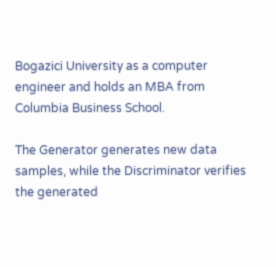Bogazici University as a computer engineer and holds an MBA from Columbia Business School.

The Generator generates new data samples, while the Discriminator verifies the generated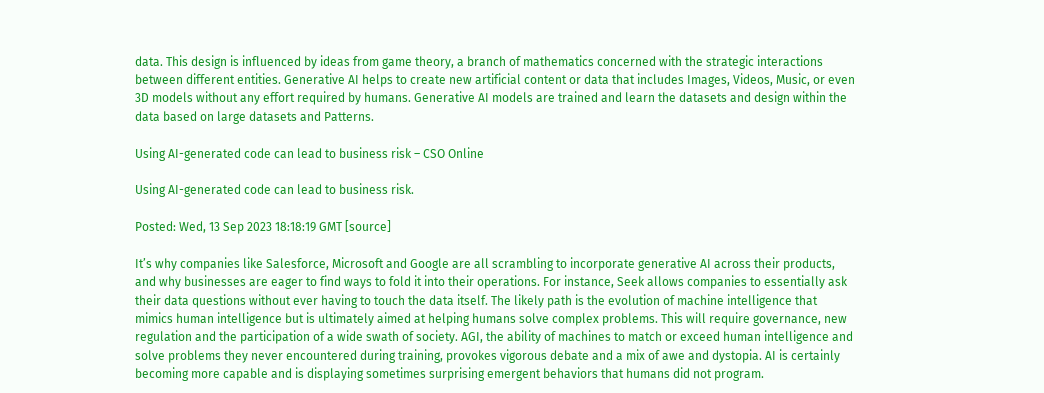data. This design is influenced by ideas from game theory, a branch of mathematics concerned with the strategic interactions between different entities. Generative AI helps to create new artificial content or data that includes Images, Videos, Music, or even 3D models without any effort required by humans. Generative AI models are trained and learn the datasets and design within the data based on large datasets and Patterns.

Using AI-generated code can lead to business risk – CSO Online

Using AI-generated code can lead to business risk.

Posted: Wed, 13 Sep 2023 18:18:19 GMT [source]

It’s why companies like Salesforce, Microsoft and Google are all scrambling to incorporate generative AI across their products, and why businesses are eager to find ways to fold it into their operations. For instance, Seek allows companies to essentially ask their data questions without ever having to touch the data itself. The likely path is the evolution of machine intelligence that mimics human intelligence but is ultimately aimed at helping humans solve complex problems. This will require governance, new regulation and the participation of a wide swath of society. AGI, the ability of machines to match or exceed human intelligence and solve problems they never encountered during training, provokes vigorous debate and a mix of awe and dystopia. AI is certainly becoming more capable and is displaying sometimes surprising emergent behaviors that humans did not program.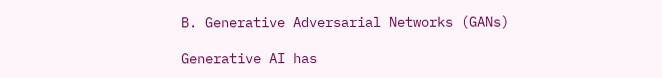B. Generative Adversarial Networks (GANs)

Generative AI has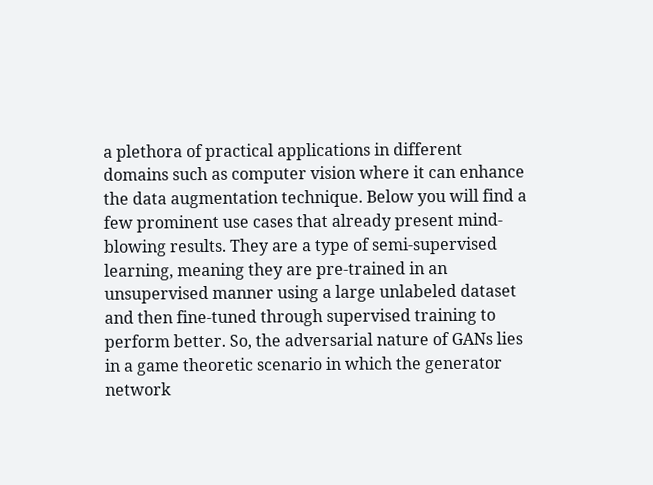a plethora of practical applications in different domains such as computer vision where it can enhance the data augmentation technique. Below you will find a few prominent use cases that already present mind-blowing results. They are a type of semi-supervised learning, meaning they are pre-trained in an unsupervised manner using a large unlabeled dataset and then fine-tuned through supervised training to perform better. So, the adversarial nature of GANs lies in a game theoretic scenario in which the generator network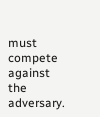must compete against the adversary.